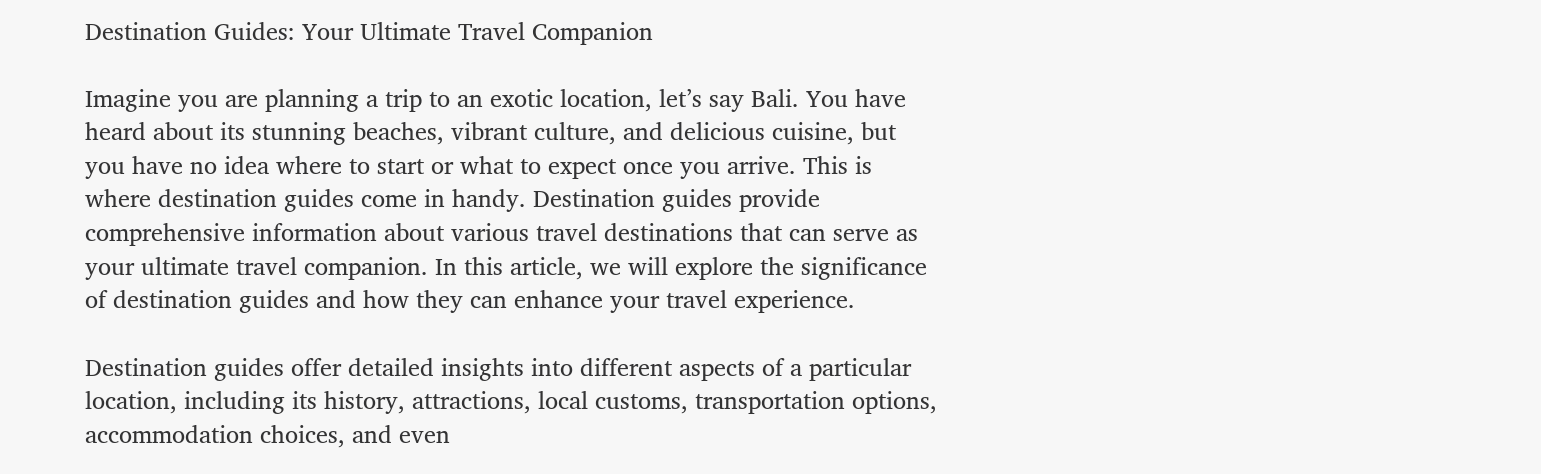Destination Guides: Your Ultimate Travel Companion

Imagine you are planning a trip to an exotic location, let’s say Bali. You have heard about its stunning beaches, vibrant culture, and delicious cuisine, but you have no idea where to start or what to expect once you arrive. This is where destination guides come in handy. Destination guides provide comprehensive information about various travel destinations that can serve as your ultimate travel companion. In this article, we will explore the significance of destination guides and how they can enhance your travel experience.

Destination guides offer detailed insights into different aspects of a particular location, including its history, attractions, local customs, transportation options, accommodation choices, and even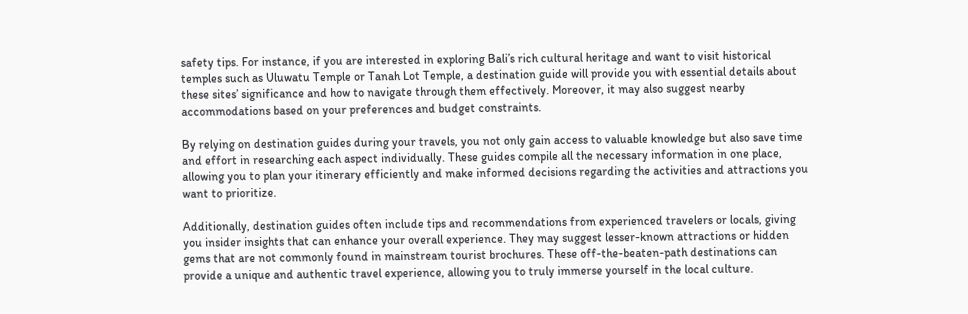safety tips. For instance, if you are interested in exploring Bali’s rich cultural heritage and want to visit historical temples such as Uluwatu Temple or Tanah Lot Temple, a destination guide will provide you with essential details about these sites’ significance and how to navigate through them effectively. Moreover, it may also suggest nearby accommodations based on your preferences and budget constraints.

By relying on destination guides during your travels, you not only gain access to valuable knowledge but also save time and effort in researching each aspect individually. These guides compile all the necessary information in one place, allowing you to plan your itinerary efficiently and make informed decisions regarding the activities and attractions you want to prioritize.

Additionally, destination guides often include tips and recommendations from experienced travelers or locals, giving you insider insights that can enhance your overall experience. They may suggest lesser-known attractions or hidden gems that are not commonly found in mainstream tourist brochures. These off-the-beaten-path destinations can provide a unique and authentic travel experience, allowing you to truly immerse yourself in the local culture.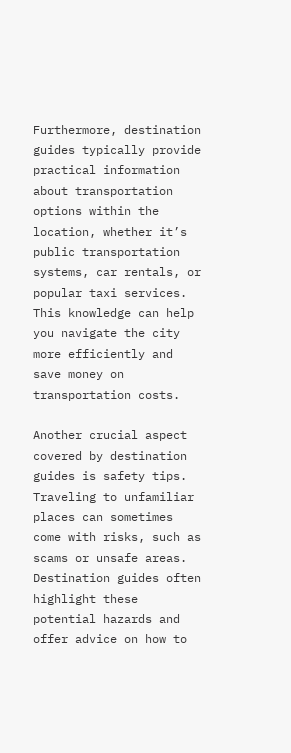Furthermore, destination guides typically provide practical information about transportation options within the location, whether it’s public transportation systems, car rentals, or popular taxi services. This knowledge can help you navigate the city more efficiently and save money on transportation costs.

Another crucial aspect covered by destination guides is safety tips. Traveling to unfamiliar places can sometimes come with risks, such as scams or unsafe areas. Destination guides often highlight these potential hazards and offer advice on how to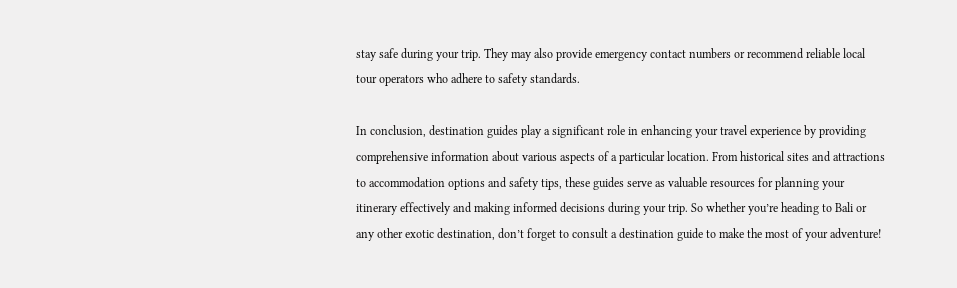stay safe during your trip. They may also provide emergency contact numbers or recommend reliable local tour operators who adhere to safety standards.

In conclusion, destination guides play a significant role in enhancing your travel experience by providing comprehensive information about various aspects of a particular location. From historical sites and attractions to accommodation options and safety tips, these guides serve as valuable resources for planning your itinerary effectively and making informed decisions during your trip. So whether you’re heading to Bali or any other exotic destination, don’t forget to consult a destination guide to make the most of your adventure!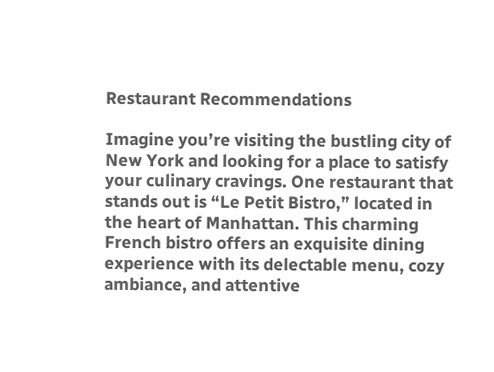Restaurant Recommendations

Imagine you’re visiting the bustling city of New York and looking for a place to satisfy your culinary cravings. One restaurant that stands out is “Le Petit Bistro,” located in the heart of Manhattan. This charming French bistro offers an exquisite dining experience with its delectable menu, cozy ambiance, and attentive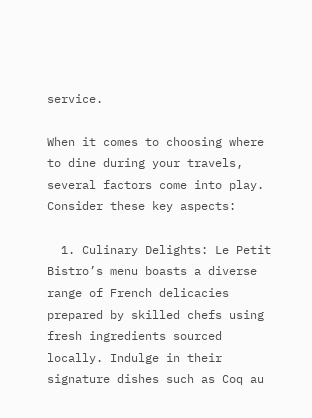service.

When it comes to choosing where to dine during your travels, several factors come into play. Consider these key aspects:

  1. Culinary Delights: Le Petit Bistro’s menu boasts a diverse range of French delicacies prepared by skilled chefs using fresh ingredients sourced locally. Indulge in their signature dishes such as Coq au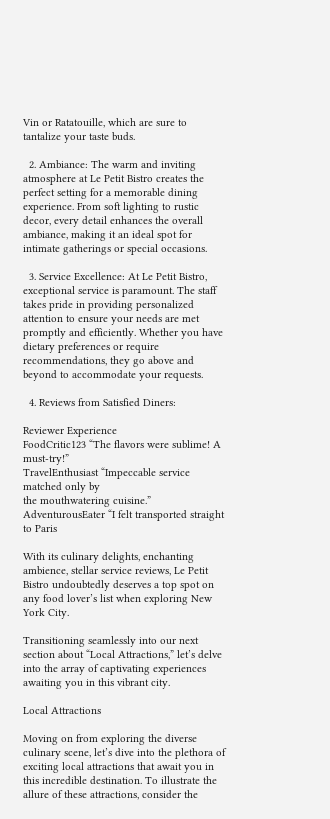Vin or Ratatouille, which are sure to tantalize your taste buds.

  2. Ambiance: The warm and inviting atmosphere at Le Petit Bistro creates the perfect setting for a memorable dining experience. From soft lighting to rustic decor, every detail enhances the overall ambiance, making it an ideal spot for intimate gatherings or special occasions.

  3. Service Excellence: At Le Petit Bistro, exceptional service is paramount. The staff takes pride in providing personalized attention to ensure your needs are met promptly and efficiently. Whether you have dietary preferences or require recommendations, they go above and beyond to accommodate your requests.

  4. Reviews from Satisfied Diners:

Reviewer Experience
FoodCritic123 “The flavors were sublime! A must-try!”
TravelEnthusiast “Impeccable service matched only by
the mouthwatering cuisine.”
AdventurousEater “I felt transported straight to Paris

With its culinary delights, enchanting ambience, stellar service reviews, Le Petit Bistro undoubtedly deserves a top spot on any food lover’s list when exploring New York City.

Transitioning seamlessly into our next section about “Local Attractions,” let’s delve into the array of captivating experiences awaiting you in this vibrant city.

Local Attractions

Moving on from exploring the diverse culinary scene, let’s dive into the plethora of exciting local attractions that await you in this incredible destination. To illustrate the allure of these attractions, consider the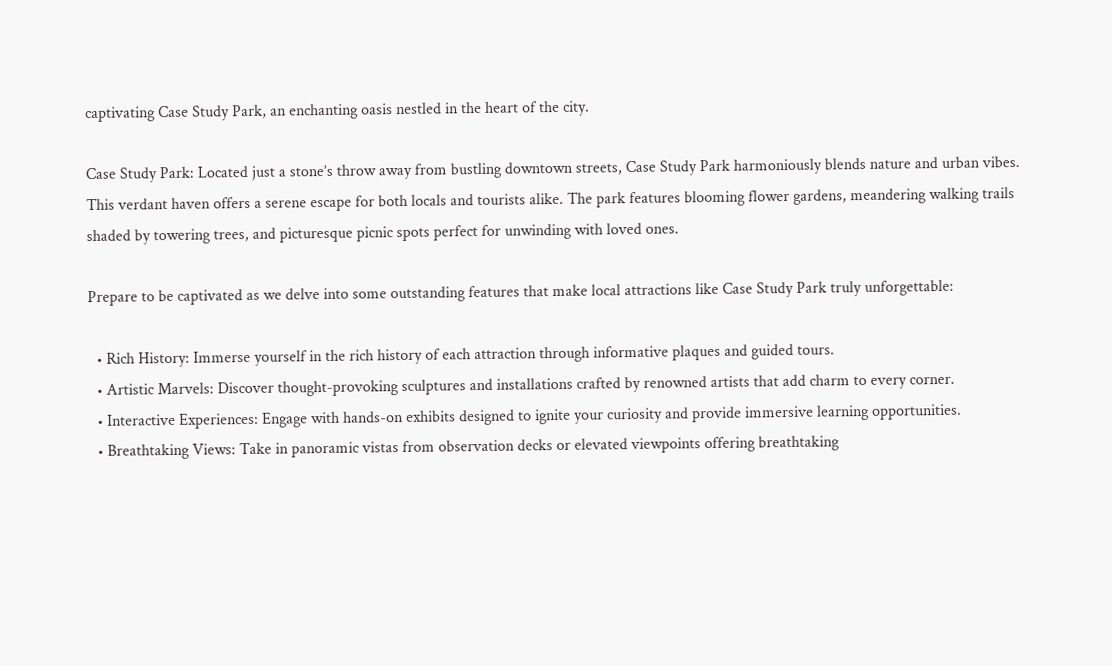captivating Case Study Park, an enchanting oasis nestled in the heart of the city.

Case Study Park: Located just a stone’s throw away from bustling downtown streets, Case Study Park harmoniously blends nature and urban vibes. This verdant haven offers a serene escape for both locals and tourists alike. The park features blooming flower gardens, meandering walking trails shaded by towering trees, and picturesque picnic spots perfect for unwinding with loved ones.

Prepare to be captivated as we delve into some outstanding features that make local attractions like Case Study Park truly unforgettable:

  • Rich History: Immerse yourself in the rich history of each attraction through informative plaques and guided tours.
  • Artistic Marvels: Discover thought-provoking sculptures and installations crafted by renowned artists that add charm to every corner.
  • Interactive Experiences: Engage with hands-on exhibits designed to ignite your curiosity and provide immersive learning opportunities.
  • Breathtaking Views: Take in panoramic vistas from observation decks or elevated viewpoints offering breathtaking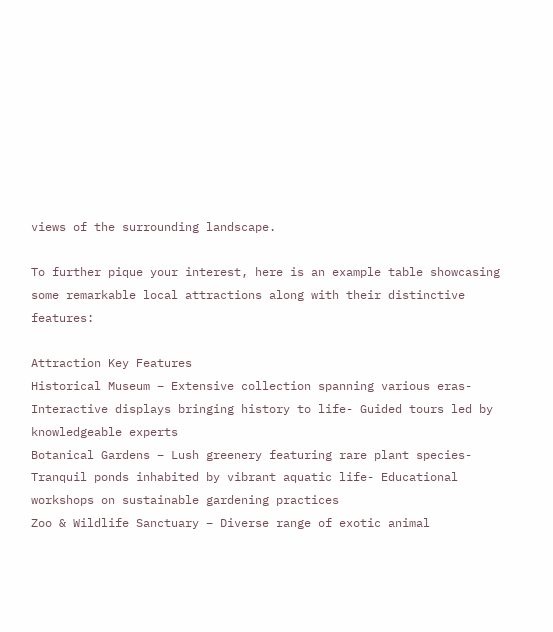views of the surrounding landscape.

To further pique your interest, here is an example table showcasing some remarkable local attractions along with their distinctive features:

Attraction Key Features
Historical Museum – Extensive collection spanning various eras- Interactive displays bringing history to life- Guided tours led by knowledgeable experts
Botanical Gardens – Lush greenery featuring rare plant species- Tranquil ponds inhabited by vibrant aquatic life- Educational workshops on sustainable gardening practices
Zoo & Wildlife Sanctuary – Diverse range of exotic animal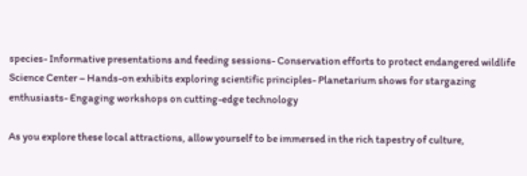species- Informative presentations and feeding sessions- Conservation efforts to protect endangered wildlife
Science Center – Hands-on exhibits exploring scientific principles- Planetarium shows for stargazing enthusiasts- Engaging workshops on cutting-edge technology

As you explore these local attractions, allow yourself to be immersed in the rich tapestry of culture,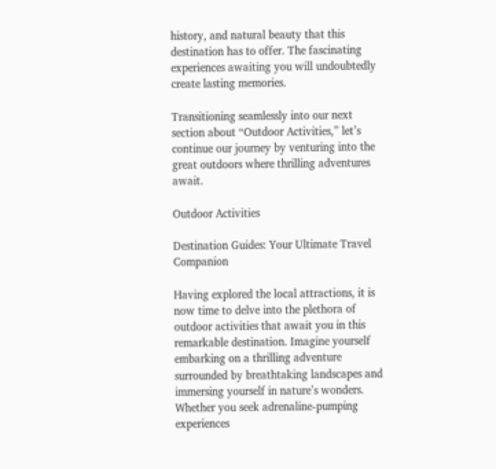history, and natural beauty that this destination has to offer. The fascinating experiences awaiting you will undoubtedly create lasting memories.

Transitioning seamlessly into our next section about “Outdoor Activities,” let’s continue our journey by venturing into the great outdoors where thrilling adventures await.

Outdoor Activities

Destination Guides: Your Ultimate Travel Companion

Having explored the local attractions, it is now time to delve into the plethora of outdoor activities that await you in this remarkable destination. Imagine yourself embarking on a thrilling adventure surrounded by breathtaking landscapes and immersing yourself in nature’s wonders. Whether you seek adrenaline-pumping experiences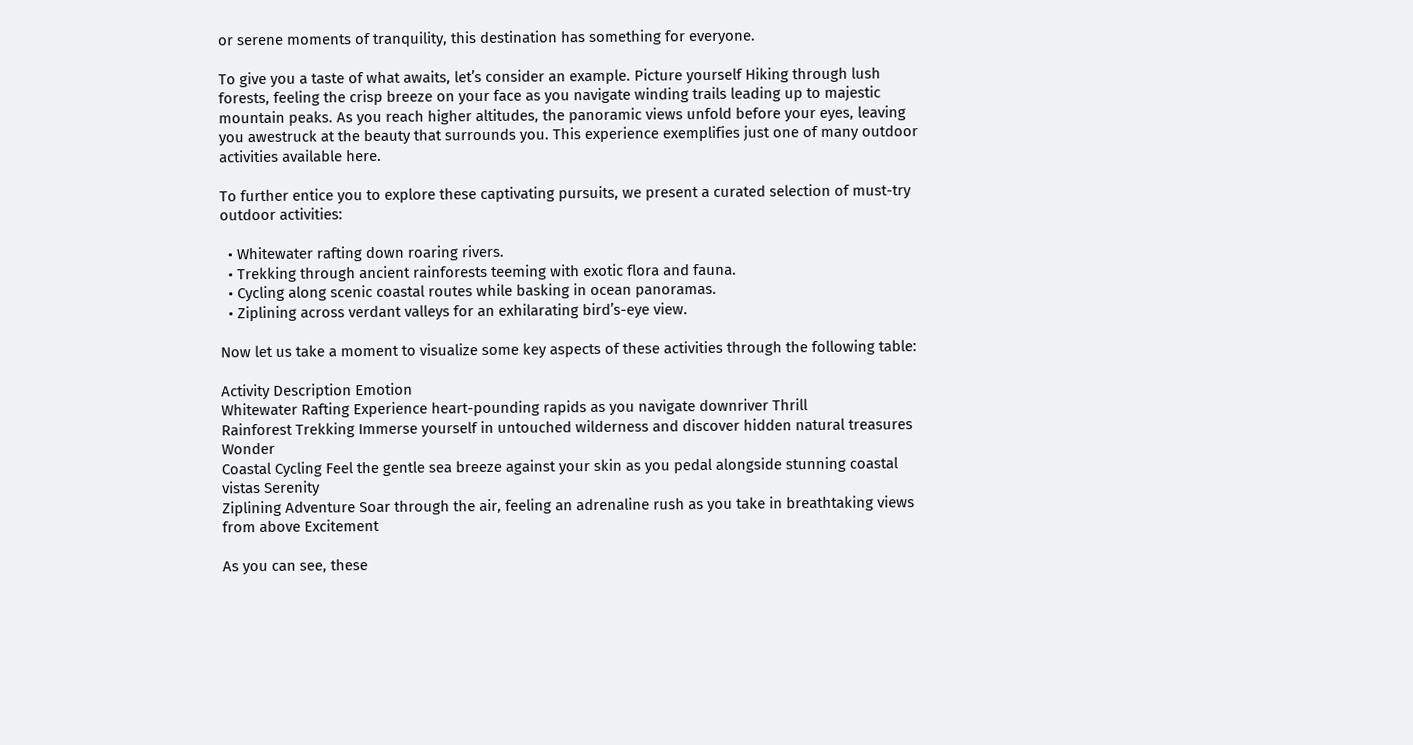or serene moments of tranquility, this destination has something for everyone.

To give you a taste of what awaits, let’s consider an example. Picture yourself Hiking through lush forests, feeling the crisp breeze on your face as you navigate winding trails leading up to majestic mountain peaks. As you reach higher altitudes, the panoramic views unfold before your eyes, leaving you awestruck at the beauty that surrounds you. This experience exemplifies just one of many outdoor activities available here.

To further entice you to explore these captivating pursuits, we present a curated selection of must-try outdoor activities:

  • Whitewater rafting down roaring rivers.
  • Trekking through ancient rainforests teeming with exotic flora and fauna.
  • Cycling along scenic coastal routes while basking in ocean panoramas.
  • Ziplining across verdant valleys for an exhilarating bird’s-eye view.

Now let us take a moment to visualize some key aspects of these activities through the following table:

Activity Description Emotion
Whitewater Rafting Experience heart-pounding rapids as you navigate downriver Thrill
Rainforest Trekking Immerse yourself in untouched wilderness and discover hidden natural treasures Wonder
Coastal Cycling Feel the gentle sea breeze against your skin as you pedal alongside stunning coastal vistas Serenity
Ziplining Adventure Soar through the air, feeling an adrenaline rush as you take in breathtaking views from above Excitement

As you can see, these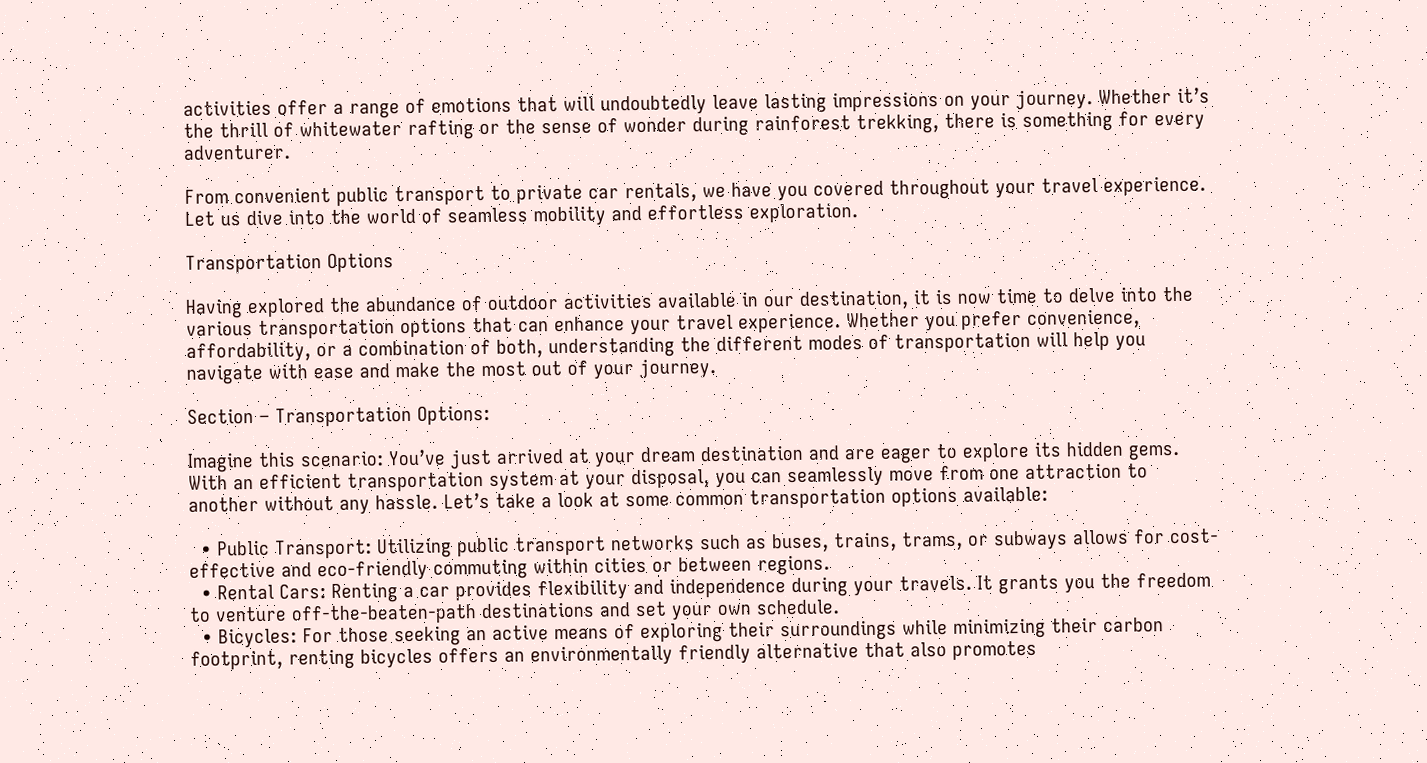activities offer a range of emotions that will undoubtedly leave lasting impressions on your journey. Whether it’s the thrill of whitewater rafting or the sense of wonder during rainforest trekking, there is something for every adventurer.

From convenient public transport to private car rentals, we have you covered throughout your travel experience. Let us dive into the world of seamless mobility and effortless exploration.

Transportation Options

Having explored the abundance of outdoor activities available in our destination, it is now time to delve into the various transportation options that can enhance your travel experience. Whether you prefer convenience, affordability, or a combination of both, understanding the different modes of transportation will help you navigate with ease and make the most out of your journey.

Section – Transportation Options:

Imagine this scenario: You’ve just arrived at your dream destination and are eager to explore its hidden gems. With an efficient transportation system at your disposal, you can seamlessly move from one attraction to another without any hassle. Let’s take a look at some common transportation options available:

  • Public Transport: Utilizing public transport networks such as buses, trains, trams, or subways allows for cost-effective and eco-friendly commuting within cities or between regions.
  • Rental Cars: Renting a car provides flexibility and independence during your travels. It grants you the freedom to venture off-the-beaten-path destinations and set your own schedule.
  • Bicycles: For those seeking an active means of exploring their surroundings while minimizing their carbon footprint, renting bicycles offers an environmentally friendly alternative that also promotes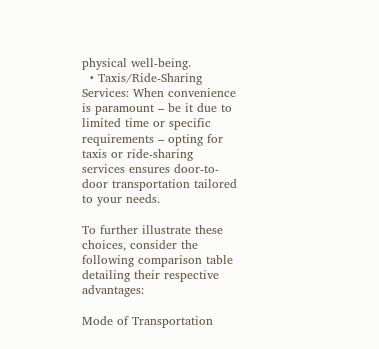physical well-being.
  • Taxis/Ride-Sharing Services: When convenience is paramount – be it due to limited time or specific requirements – opting for taxis or ride-sharing services ensures door-to-door transportation tailored to your needs.

To further illustrate these choices, consider the following comparison table detailing their respective advantages:

Mode of Transportation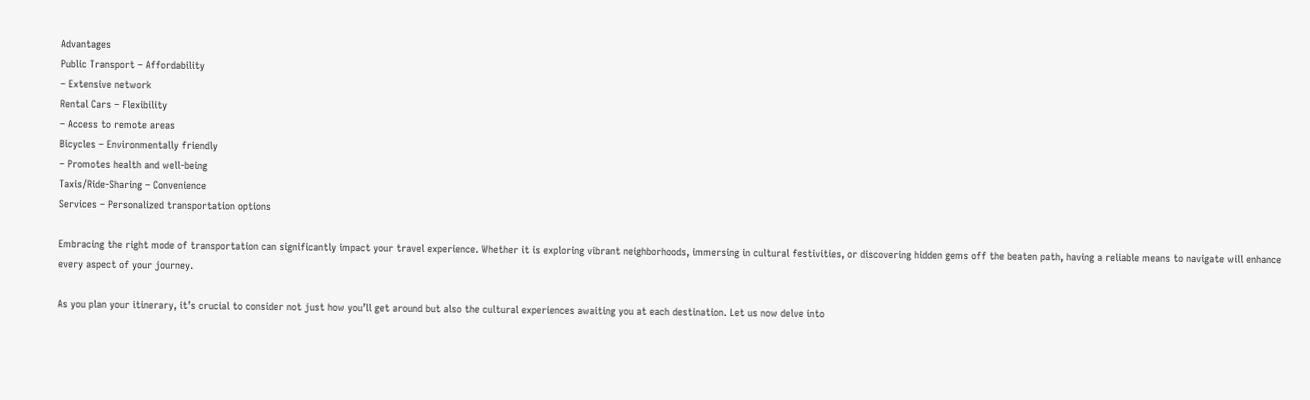Advantages
Public Transport – Affordability
– Extensive network
Rental Cars – Flexibility
– Access to remote areas
Bicycles – Environmentally friendly
– Promotes health and well-being
Taxis/Ride-Sharing – Convenience
Services – Personalized transportation options

Embracing the right mode of transportation can significantly impact your travel experience. Whether it is exploring vibrant neighborhoods, immersing in cultural festivities, or discovering hidden gems off the beaten path, having a reliable means to navigate will enhance every aspect of your journey.

As you plan your itinerary, it’s crucial to consider not just how you’ll get around but also the cultural experiences awaiting you at each destination. Let us now delve into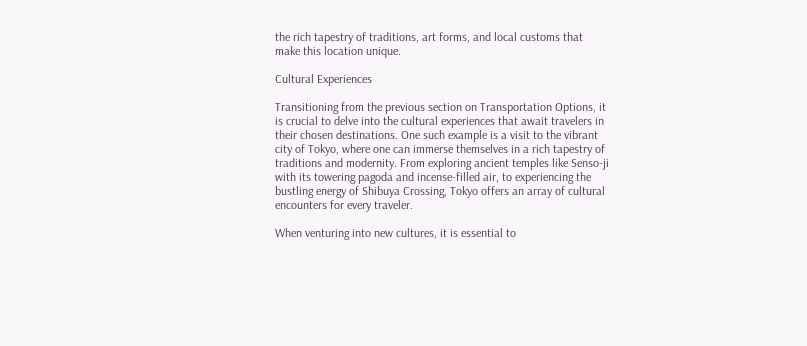the rich tapestry of traditions, art forms, and local customs that make this location unique.

Cultural Experiences

Transitioning from the previous section on Transportation Options, it is crucial to delve into the cultural experiences that await travelers in their chosen destinations. One such example is a visit to the vibrant city of Tokyo, where one can immerse themselves in a rich tapestry of traditions and modernity. From exploring ancient temples like Senso-ji with its towering pagoda and incense-filled air, to experiencing the bustling energy of Shibuya Crossing, Tokyo offers an array of cultural encounters for every traveler.

When venturing into new cultures, it is essential to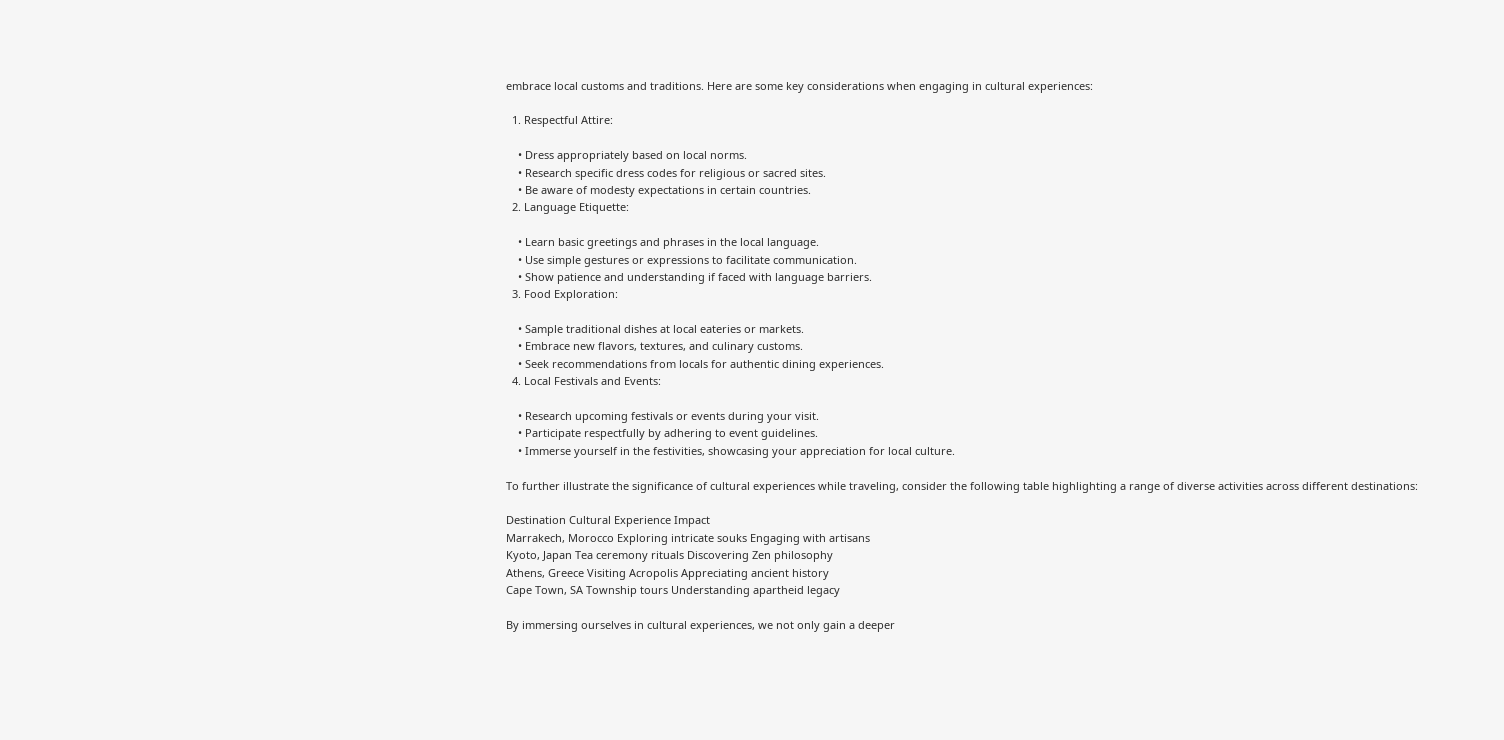embrace local customs and traditions. Here are some key considerations when engaging in cultural experiences:

  1. Respectful Attire:

    • Dress appropriately based on local norms.
    • Research specific dress codes for religious or sacred sites.
    • Be aware of modesty expectations in certain countries.
  2. Language Etiquette:

    • Learn basic greetings and phrases in the local language.
    • Use simple gestures or expressions to facilitate communication.
    • Show patience and understanding if faced with language barriers.
  3. Food Exploration:

    • Sample traditional dishes at local eateries or markets.
    • Embrace new flavors, textures, and culinary customs.
    • Seek recommendations from locals for authentic dining experiences.
  4. Local Festivals and Events:

    • Research upcoming festivals or events during your visit.
    • Participate respectfully by adhering to event guidelines.
    • Immerse yourself in the festivities, showcasing your appreciation for local culture.

To further illustrate the significance of cultural experiences while traveling, consider the following table highlighting a range of diverse activities across different destinations:

Destination Cultural Experience Impact
Marrakech, Morocco Exploring intricate souks Engaging with artisans
Kyoto, Japan Tea ceremony rituals Discovering Zen philosophy
Athens, Greece Visiting Acropolis Appreciating ancient history
Cape Town, SA Township tours Understanding apartheid legacy

By immersing ourselves in cultural experiences, we not only gain a deeper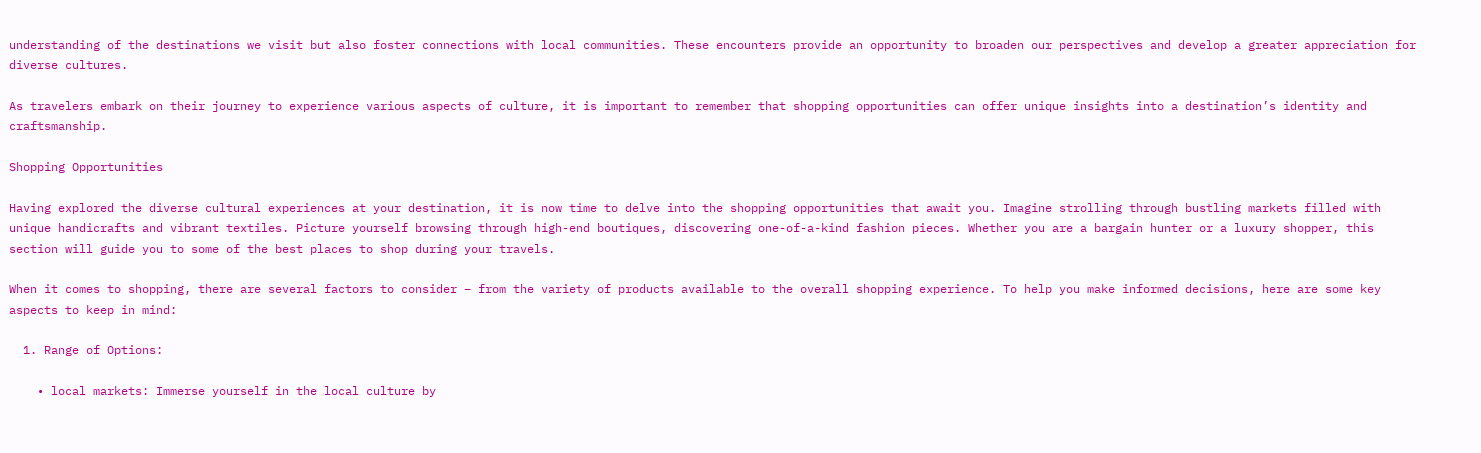understanding of the destinations we visit but also foster connections with local communities. These encounters provide an opportunity to broaden our perspectives and develop a greater appreciation for diverse cultures.

As travelers embark on their journey to experience various aspects of culture, it is important to remember that shopping opportunities can offer unique insights into a destination’s identity and craftsmanship.

Shopping Opportunities

Having explored the diverse cultural experiences at your destination, it is now time to delve into the shopping opportunities that await you. Imagine strolling through bustling markets filled with unique handicrafts and vibrant textiles. Picture yourself browsing through high-end boutiques, discovering one-of-a-kind fashion pieces. Whether you are a bargain hunter or a luxury shopper, this section will guide you to some of the best places to shop during your travels.

When it comes to shopping, there are several factors to consider – from the variety of products available to the overall shopping experience. To help you make informed decisions, here are some key aspects to keep in mind:

  1. Range of Options:

    • local markets: Immerse yourself in the local culture by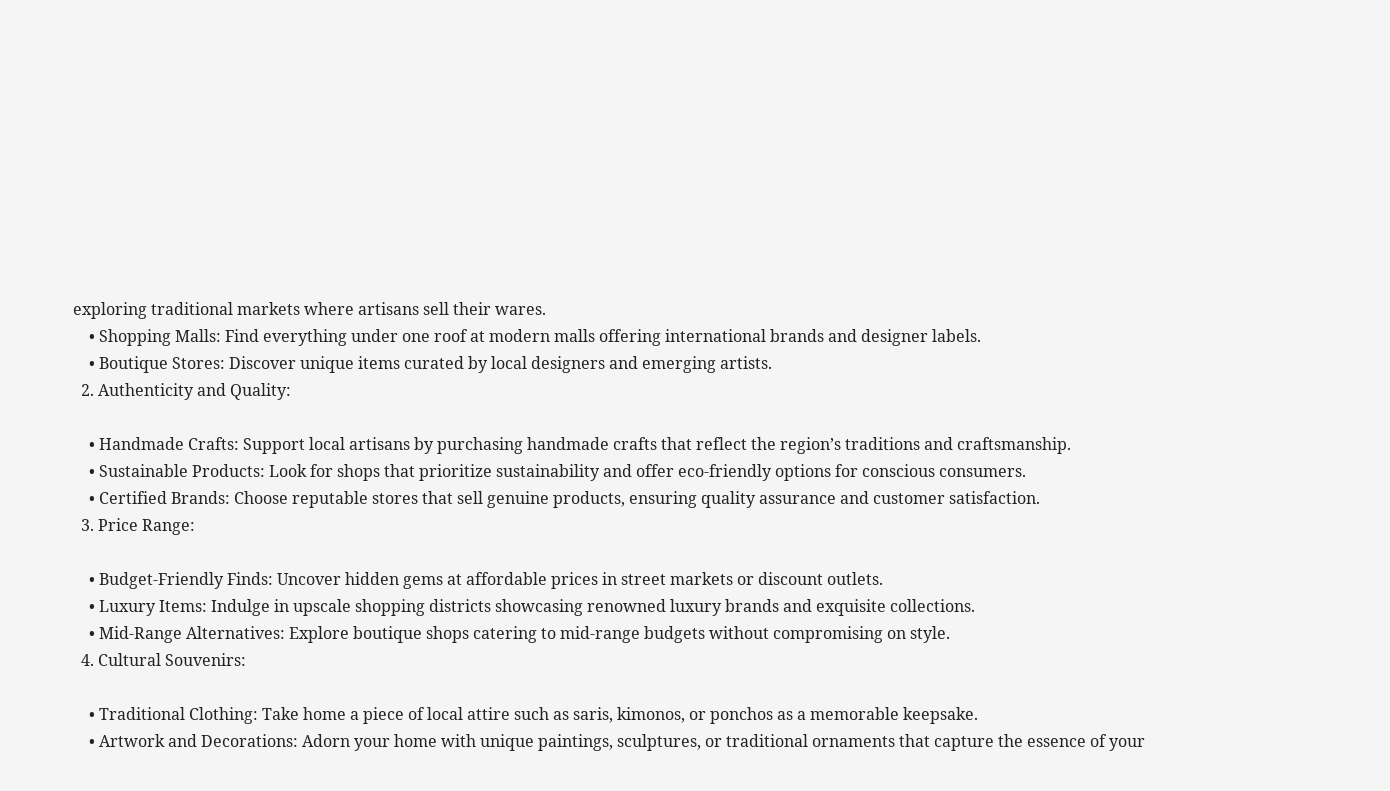exploring traditional markets where artisans sell their wares.
    • Shopping Malls: Find everything under one roof at modern malls offering international brands and designer labels.
    • Boutique Stores: Discover unique items curated by local designers and emerging artists.
  2. Authenticity and Quality:

    • Handmade Crafts: Support local artisans by purchasing handmade crafts that reflect the region’s traditions and craftsmanship.
    • Sustainable Products: Look for shops that prioritize sustainability and offer eco-friendly options for conscious consumers.
    • Certified Brands: Choose reputable stores that sell genuine products, ensuring quality assurance and customer satisfaction.
  3. Price Range:

    • Budget-Friendly Finds: Uncover hidden gems at affordable prices in street markets or discount outlets.
    • Luxury Items: Indulge in upscale shopping districts showcasing renowned luxury brands and exquisite collections.
    • Mid-Range Alternatives: Explore boutique shops catering to mid-range budgets without compromising on style.
  4. Cultural Souvenirs:

    • Traditional Clothing: Take home a piece of local attire such as saris, kimonos, or ponchos as a memorable keepsake.
    • Artwork and Decorations: Adorn your home with unique paintings, sculptures, or traditional ornaments that capture the essence of your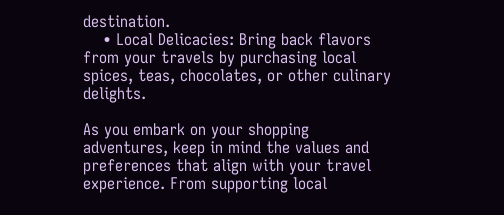destination.
    • Local Delicacies: Bring back flavors from your travels by purchasing local spices, teas, chocolates, or other culinary delights.

As you embark on your shopping adventures, keep in mind the values and preferences that align with your travel experience. From supporting local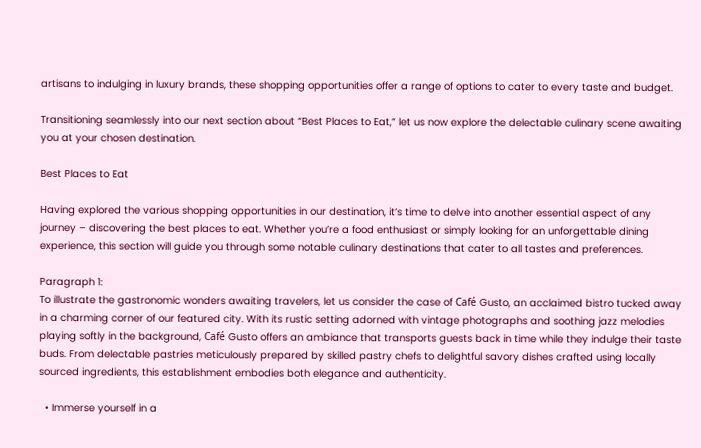artisans to indulging in luxury brands, these shopping opportunities offer a range of options to cater to every taste and budget.

Transitioning seamlessly into our next section about “Best Places to Eat,” let us now explore the delectable culinary scene awaiting you at your chosen destination.

Best Places to Eat

Having explored the various shopping opportunities in our destination, it’s time to delve into another essential aspect of any journey – discovering the best places to eat. Whether you’re a food enthusiast or simply looking for an unforgettable dining experience, this section will guide you through some notable culinary destinations that cater to all tastes and preferences.

Paragraph 1:
To illustrate the gastronomic wonders awaiting travelers, let us consider the case of Café Gusto, an acclaimed bistro tucked away in a charming corner of our featured city. With its rustic setting adorned with vintage photographs and soothing jazz melodies playing softly in the background, Café Gusto offers an ambiance that transports guests back in time while they indulge their taste buds. From delectable pastries meticulously prepared by skilled pastry chefs to delightful savory dishes crafted using locally sourced ingredients, this establishment embodies both elegance and authenticity.

  • Immerse yourself in a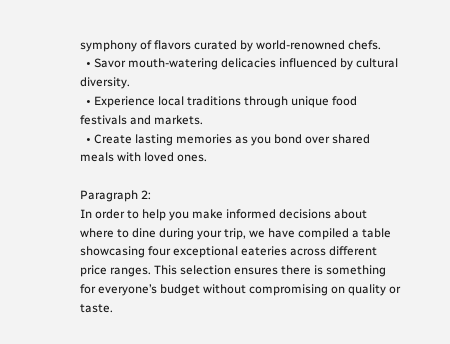symphony of flavors curated by world-renowned chefs.
  • Savor mouth-watering delicacies influenced by cultural diversity.
  • Experience local traditions through unique food festivals and markets.
  • Create lasting memories as you bond over shared meals with loved ones.

Paragraph 2:
In order to help you make informed decisions about where to dine during your trip, we have compiled a table showcasing four exceptional eateries across different price ranges. This selection ensures there is something for everyone’s budget without compromising on quality or taste.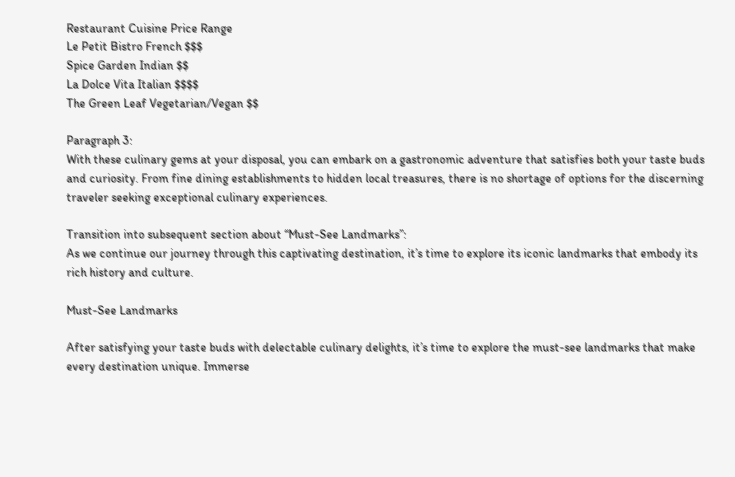Restaurant Cuisine Price Range
Le Petit Bistro French $$$
Spice Garden Indian $$
La Dolce Vita Italian $$$$
The Green Leaf Vegetarian/Vegan $$

Paragraph 3:
With these culinary gems at your disposal, you can embark on a gastronomic adventure that satisfies both your taste buds and curiosity. From fine dining establishments to hidden local treasures, there is no shortage of options for the discerning traveler seeking exceptional culinary experiences.

Transition into subsequent section about “Must-See Landmarks”:
As we continue our journey through this captivating destination, it’s time to explore its iconic landmarks that embody its rich history and culture.

Must-See Landmarks

After satisfying your taste buds with delectable culinary delights, it’s time to explore the must-see landmarks that make every destination unique. Immerse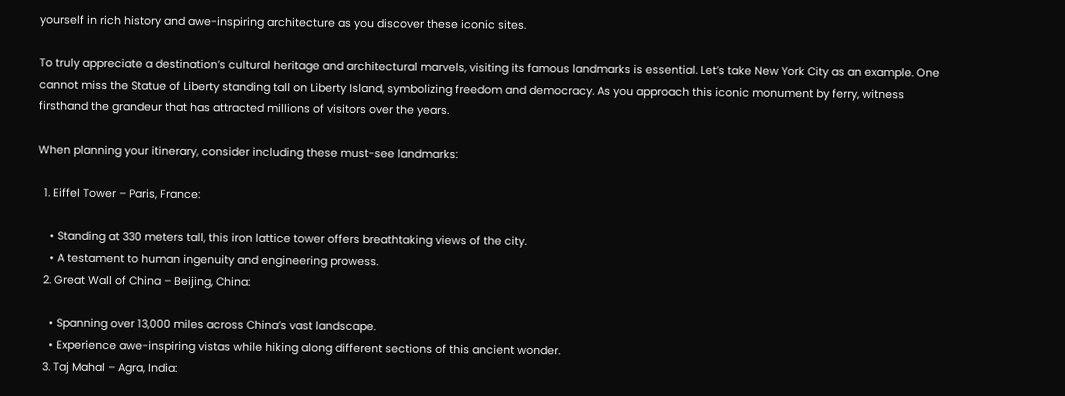yourself in rich history and awe-inspiring architecture as you discover these iconic sites.

To truly appreciate a destination’s cultural heritage and architectural marvels, visiting its famous landmarks is essential. Let’s take New York City as an example. One cannot miss the Statue of Liberty standing tall on Liberty Island, symbolizing freedom and democracy. As you approach this iconic monument by ferry, witness firsthand the grandeur that has attracted millions of visitors over the years.

When planning your itinerary, consider including these must-see landmarks:

  1. Eiffel Tower – Paris, France:

    • Standing at 330 meters tall, this iron lattice tower offers breathtaking views of the city.
    • A testament to human ingenuity and engineering prowess.
  2. Great Wall of China – Beijing, China:

    • Spanning over 13,000 miles across China’s vast landscape.
    • Experience awe-inspiring vistas while hiking along different sections of this ancient wonder.
  3. Taj Mahal – Agra, India: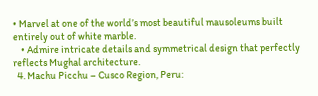• Marvel at one of the world’s most beautiful mausoleums built entirely out of white marble.
    • Admire intricate details and symmetrical design that perfectly reflects Mughal architecture.
  4. Machu Picchu – Cusco Region, Peru: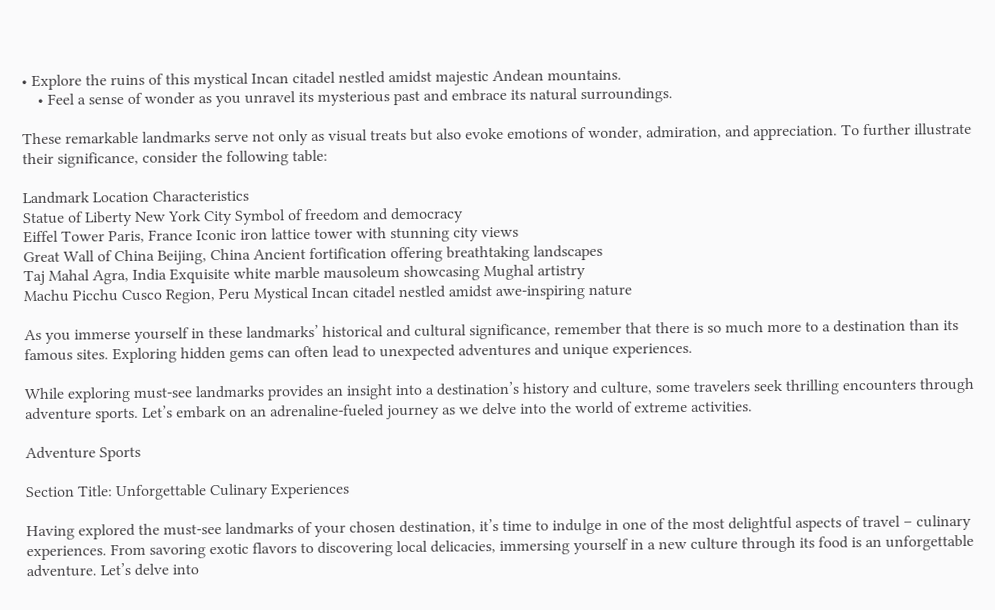• Explore the ruins of this mystical Incan citadel nestled amidst majestic Andean mountains.
    • Feel a sense of wonder as you unravel its mysterious past and embrace its natural surroundings.

These remarkable landmarks serve not only as visual treats but also evoke emotions of wonder, admiration, and appreciation. To further illustrate their significance, consider the following table:

Landmark Location Characteristics
Statue of Liberty New York City Symbol of freedom and democracy
Eiffel Tower Paris, France Iconic iron lattice tower with stunning city views
Great Wall of China Beijing, China Ancient fortification offering breathtaking landscapes
Taj Mahal Agra, India Exquisite white marble mausoleum showcasing Mughal artistry
Machu Picchu Cusco Region, Peru Mystical Incan citadel nestled amidst awe-inspiring nature

As you immerse yourself in these landmarks’ historical and cultural significance, remember that there is so much more to a destination than its famous sites. Exploring hidden gems can often lead to unexpected adventures and unique experiences.

While exploring must-see landmarks provides an insight into a destination’s history and culture, some travelers seek thrilling encounters through adventure sports. Let’s embark on an adrenaline-fueled journey as we delve into the world of extreme activities.

Adventure Sports

Section Title: Unforgettable Culinary Experiences

Having explored the must-see landmarks of your chosen destination, it’s time to indulge in one of the most delightful aspects of travel – culinary experiences. From savoring exotic flavors to discovering local delicacies, immersing yourself in a new culture through its food is an unforgettable adventure. Let’s delve into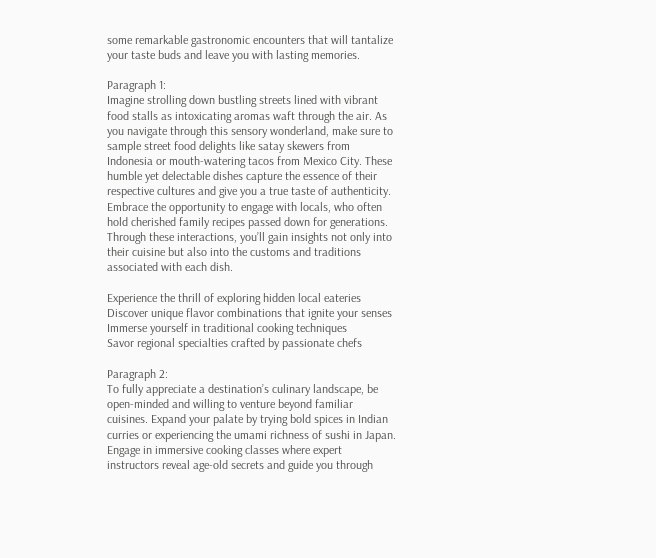some remarkable gastronomic encounters that will tantalize your taste buds and leave you with lasting memories.

Paragraph 1:
Imagine strolling down bustling streets lined with vibrant food stalls as intoxicating aromas waft through the air. As you navigate through this sensory wonderland, make sure to sample street food delights like satay skewers from Indonesia or mouth-watering tacos from Mexico City. These humble yet delectable dishes capture the essence of their respective cultures and give you a true taste of authenticity. Embrace the opportunity to engage with locals, who often hold cherished family recipes passed down for generations. Through these interactions, you’ll gain insights not only into their cuisine but also into the customs and traditions associated with each dish.

Experience the thrill of exploring hidden local eateries
Discover unique flavor combinations that ignite your senses
Immerse yourself in traditional cooking techniques
Savor regional specialties crafted by passionate chefs

Paragraph 2:
To fully appreciate a destination’s culinary landscape, be open-minded and willing to venture beyond familiar cuisines. Expand your palate by trying bold spices in Indian curries or experiencing the umami richness of sushi in Japan. Engage in immersive cooking classes where expert instructors reveal age-old secrets and guide you through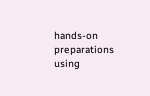hands-on preparations using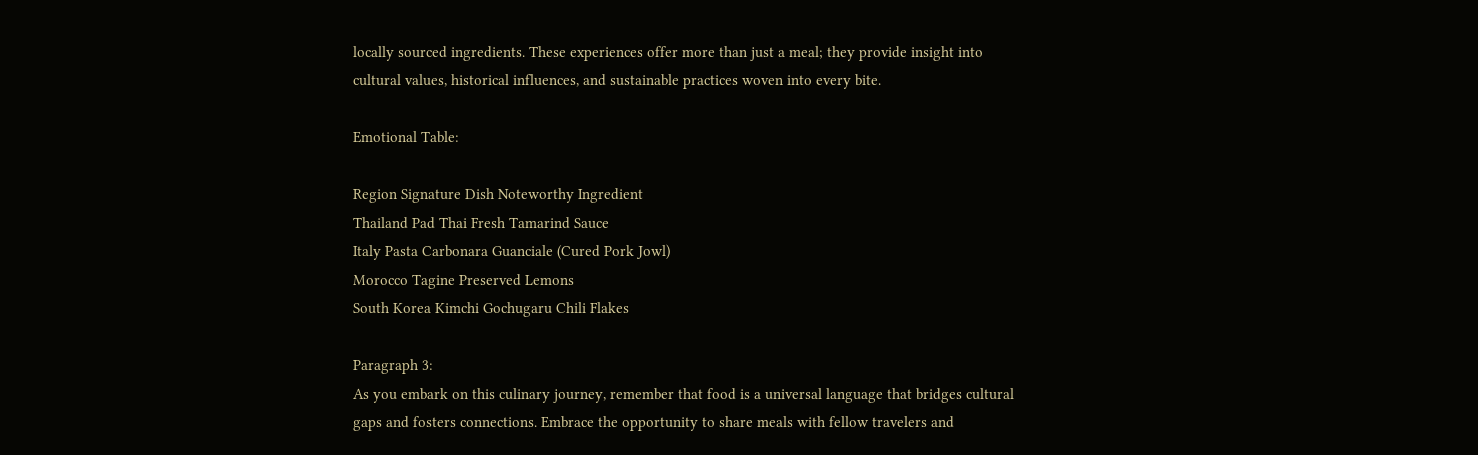locally sourced ingredients. These experiences offer more than just a meal; they provide insight into cultural values, historical influences, and sustainable practices woven into every bite.

Emotional Table:

Region Signature Dish Noteworthy Ingredient
Thailand Pad Thai Fresh Tamarind Sauce
Italy Pasta Carbonara Guanciale (Cured Pork Jowl)
Morocco Tagine Preserved Lemons
South Korea Kimchi Gochugaru Chili Flakes

Paragraph 3:
As you embark on this culinary journey, remember that food is a universal language that bridges cultural gaps and fosters connections. Embrace the opportunity to share meals with fellow travelers and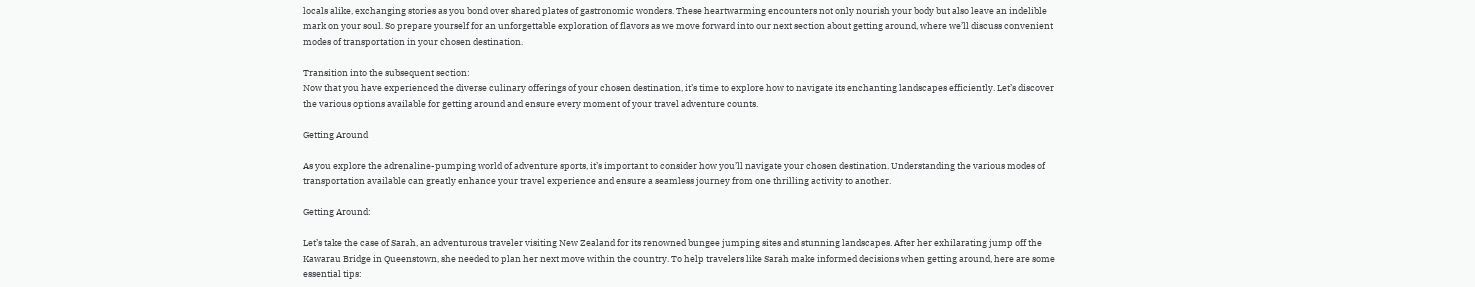locals alike, exchanging stories as you bond over shared plates of gastronomic wonders. These heartwarming encounters not only nourish your body but also leave an indelible mark on your soul. So prepare yourself for an unforgettable exploration of flavors as we move forward into our next section about getting around, where we’ll discuss convenient modes of transportation in your chosen destination.

Transition into the subsequent section:
Now that you have experienced the diverse culinary offerings of your chosen destination, it’s time to explore how to navigate its enchanting landscapes efficiently. Let’s discover the various options available for getting around and ensure every moment of your travel adventure counts.

Getting Around

As you explore the adrenaline-pumping world of adventure sports, it’s important to consider how you’ll navigate your chosen destination. Understanding the various modes of transportation available can greatly enhance your travel experience and ensure a seamless journey from one thrilling activity to another.

Getting Around:

Let’s take the case of Sarah, an adventurous traveler visiting New Zealand for its renowned bungee jumping sites and stunning landscapes. After her exhilarating jump off the Kawarau Bridge in Queenstown, she needed to plan her next move within the country. To help travelers like Sarah make informed decisions when getting around, here are some essential tips: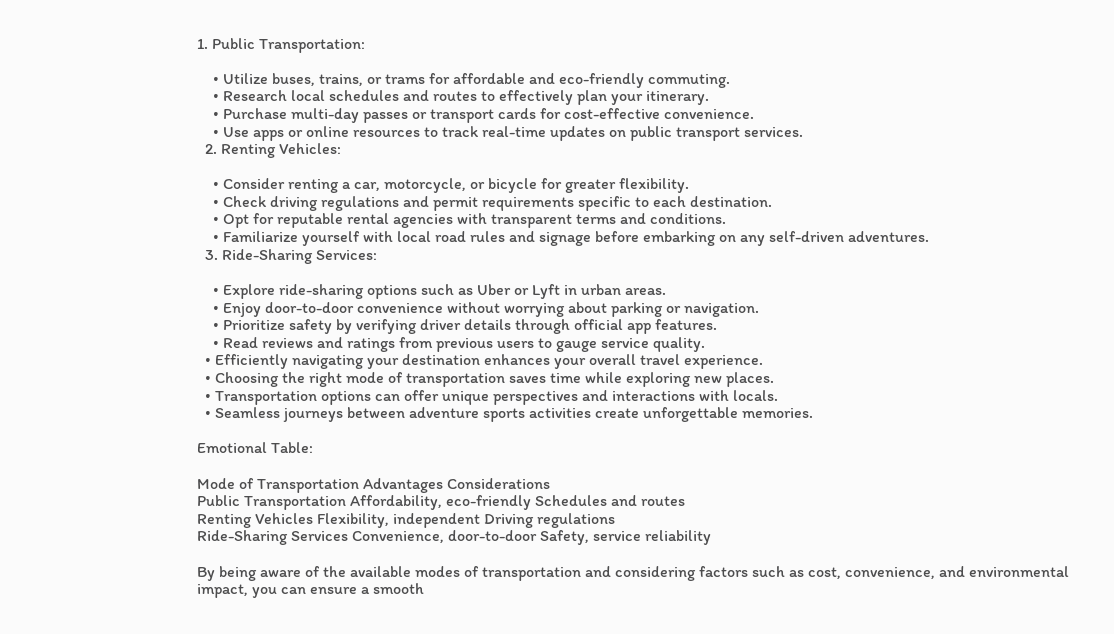1. Public Transportation:

    • Utilize buses, trains, or trams for affordable and eco-friendly commuting.
    • Research local schedules and routes to effectively plan your itinerary.
    • Purchase multi-day passes or transport cards for cost-effective convenience.
    • Use apps or online resources to track real-time updates on public transport services.
  2. Renting Vehicles:

    • Consider renting a car, motorcycle, or bicycle for greater flexibility.
    • Check driving regulations and permit requirements specific to each destination.
    • Opt for reputable rental agencies with transparent terms and conditions.
    • Familiarize yourself with local road rules and signage before embarking on any self-driven adventures.
  3. Ride-Sharing Services:

    • Explore ride-sharing options such as Uber or Lyft in urban areas.
    • Enjoy door-to-door convenience without worrying about parking or navigation.
    • Prioritize safety by verifying driver details through official app features.
    • Read reviews and ratings from previous users to gauge service quality.
  • Efficiently navigating your destination enhances your overall travel experience.
  • Choosing the right mode of transportation saves time while exploring new places.
  • Transportation options can offer unique perspectives and interactions with locals.
  • Seamless journeys between adventure sports activities create unforgettable memories.

Emotional Table:

Mode of Transportation Advantages Considerations
Public Transportation Affordability, eco-friendly Schedules and routes
Renting Vehicles Flexibility, independent Driving regulations
Ride-Sharing Services Convenience, door-to-door Safety, service reliability

By being aware of the available modes of transportation and considering factors such as cost, convenience, and environmental impact, you can ensure a smooth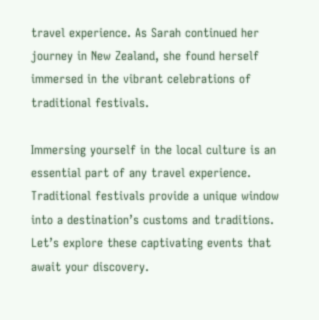travel experience. As Sarah continued her journey in New Zealand, she found herself immersed in the vibrant celebrations of traditional festivals.

Immersing yourself in the local culture is an essential part of any travel experience. Traditional festivals provide a unique window into a destination’s customs and traditions. Let’s explore these captivating events that await your discovery.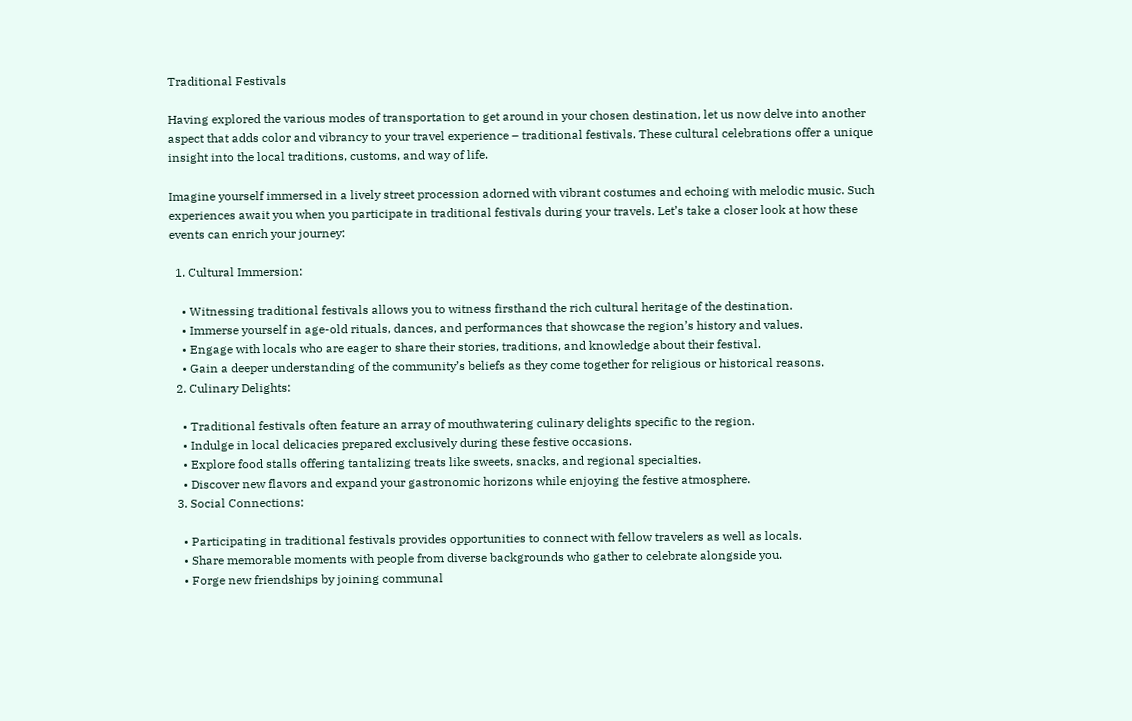Traditional Festivals

Having explored the various modes of transportation to get around in your chosen destination, let us now delve into another aspect that adds color and vibrancy to your travel experience – traditional festivals. These cultural celebrations offer a unique insight into the local traditions, customs, and way of life.

Imagine yourself immersed in a lively street procession adorned with vibrant costumes and echoing with melodic music. Such experiences await you when you participate in traditional festivals during your travels. Let’s take a closer look at how these events can enrich your journey:

  1. Cultural Immersion:

    • Witnessing traditional festivals allows you to witness firsthand the rich cultural heritage of the destination.
    • Immerse yourself in age-old rituals, dances, and performances that showcase the region’s history and values.
    • Engage with locals who are eager to share their stories, traditions, and knowledge about their festival.
    • Gain a deeper understanding of the community’s beliefs as they come together for religious or historical reasons.
  2. Culinary Delights:

    • Traditional festivals often feature an array of mouthwatering culinary delights specific to the region.
    • Indulge in local delicacies prepared exclusively during these festive occasions.
    • Explore food stalls offering tantalizing treats like sweets, snacks, and regional specialties.
    • Discover new flavors and expand your gastronomic horizons while enjoying the festive atmosphere.
  3. Social Connections:

    • Participating in traditional festivals provides opportunities to connect with fellow travelers as well as locals.
    • Share memorable moments with people from diverse backgrounds who gather to celebrate alongside you.
    • Forge new friendships by joining communal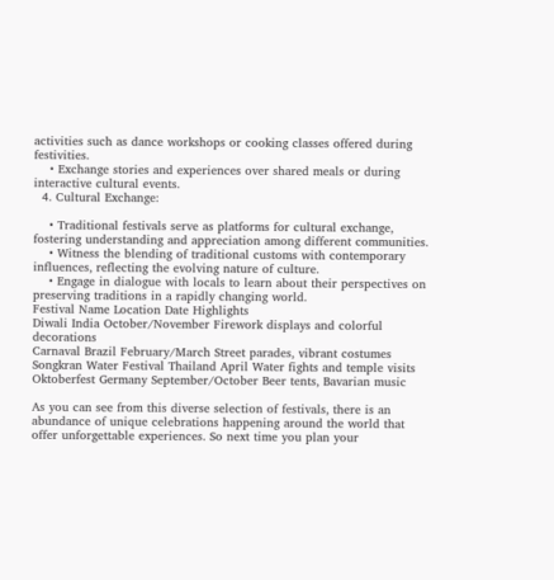activities such as dance workshops or cooking classes offered during festivities.
    • Exchange stories and experiences over shared meals or during interactive cultural events.
  4. Cultural Exchange:

    • Traditional festivals serve as platforms for cultural exchange, fostering understanding and appreciation among different communities.
    • Witness the blending of traditional customs with contemporary influences, reflecting the evolving nature of culture.
    • Engage in dialogue with locals to learn about their perspectives on preserving traditions in a rapidly changing world.
Festival Name Location Date Highlights
Diwali India October/November Firework displays and colorful decorations
Carnaval Brazil February/March Street parades, vibrant costumes
Songkran Water Festival Thailand April Water fights and temple visits
Oktoberfest Germany September/October Beer tents, Bavarian music

As you can see from this diverse selection of festivals, there is an abundance of unique celebrations happening around the world that offer unforgettable experiences. So next time you plan your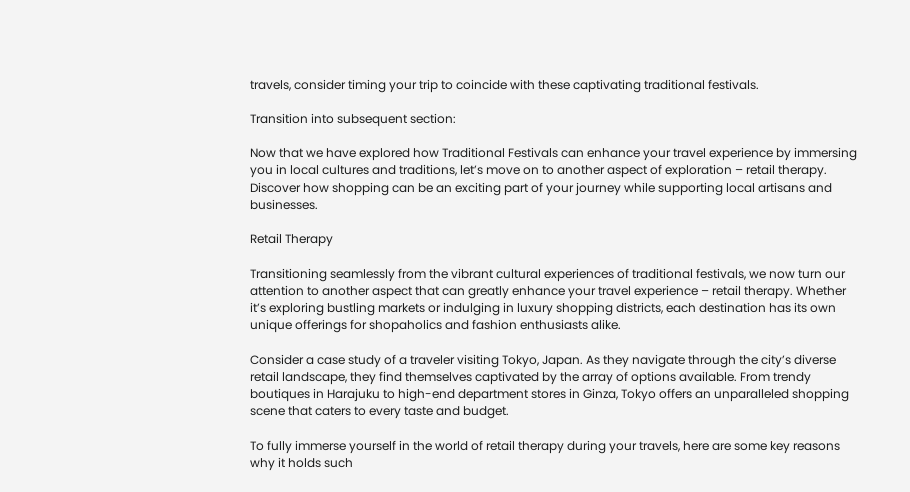travels, consider timing your trip to coincide with these captivating traditional festivals.

Transition into subsequent section:

Now that we have explored how Traditional Festivals can enhance your travel experience by immersing you in local cultures and traditions, let’s move on to another aspect of exploration – retail therapy. Discover how shopping can be an exciting part of your journey while supporting local artisans and businesses.

Retail Therapy

Transitioning seamlessly from the vibrant cultural experiences of traditional festivals, we now turn our attention to another aspect that can greatly enhance your travel experience – retail therapy. Whether it’s exploring bustling markets or indulging in luxury shopping districts, each destination has its own unique offerings for shopaholics and fashion enthusiasts alike.

Consider a case study of a traveler visiting Tokyo, Japan. As they navigate through the city’s diverse retail landscape, they find themselves captivated by the array of options available. From trendy boutiques in Harajuku to high-end department stores in Ginza, Tokyo offers an unparalleled shopping scene that caters to every taste and budget.

To fully immerse yourself in the world of retail therapy during your travels, here are some key reasons why it holds such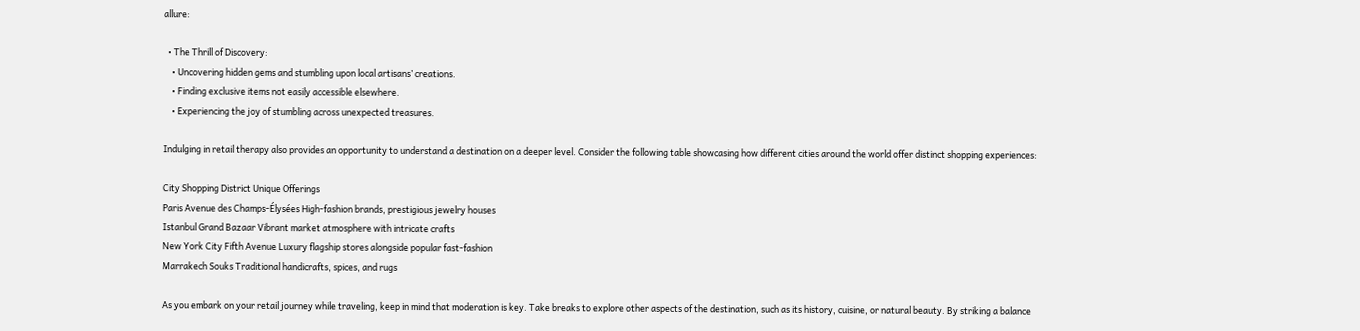allure:

  • The Thrill of Discovery:
    • Uncovering hidden gems and stumbling upon local artisans’ creations.
    • Finding exclusive items not easily accessible elsewhere.
    • Experiencing the joy of stumbling across unexpected treasures.

Indulging in retail therapy also provides an opportunity to understand a destination on a deeper level. Consider the following table showcasing how different cities around the world offer distinct shopping experiences:

City Shopping District Unique Offerings
Paris Avenue des Champs-Élysées High-fashion brands, prestigious jewelry houses
Istanbul Grand Bazaar Vibrant market atmosphere with intricate crafts
New York City Fifth Avenue Luxury flagship stores alongside popular fast-fashion
Marrakech Souks Traditional handicrafts, spices, and rugs

As you embark on your retail journey while traveling, keep in mind that moderation is key. Take breaks to explore other aspects of the destination, such as its history, cuisine, or natural beauty. By striking a balance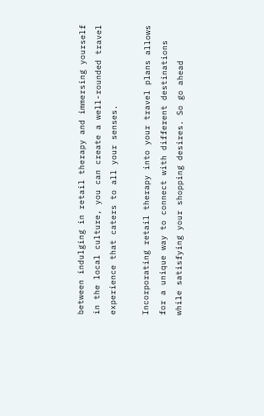between indulging in retail therapy and immersing yourself in the local culture, you can create a well-rounded travel experience that caters to all your senses.

Incorporating retail therapy into your travel plans allows for a unique way to connect with different destinations while satisfying your shopping desires. So go ahead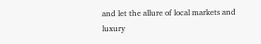and let the allure of local markets and luxury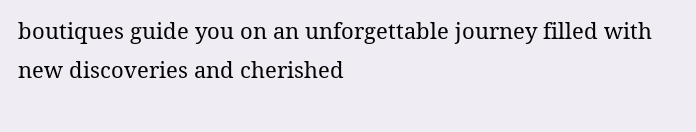boutiques guide you on an unforgettable journey filled with new discoveries and cherished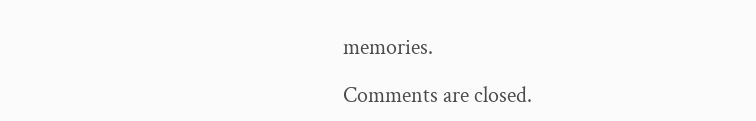memories.

Comments are closed.